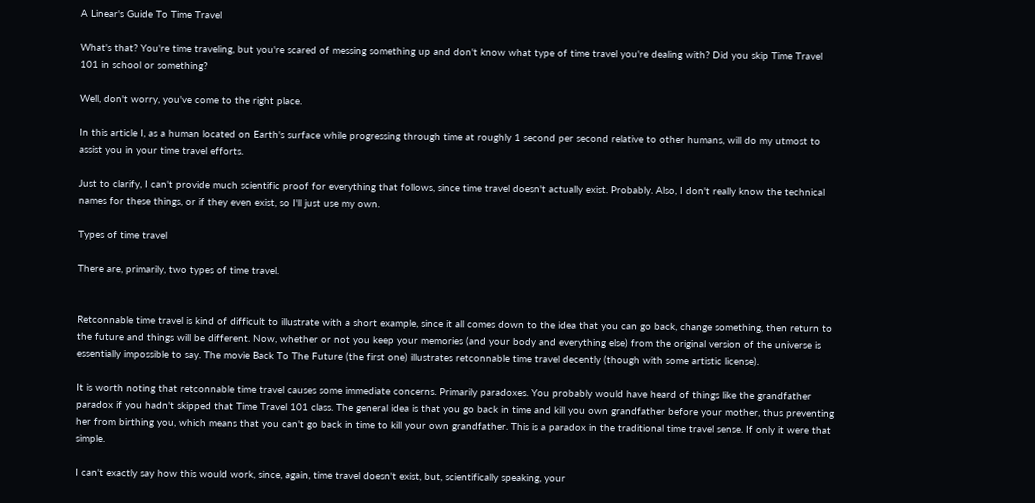A Linear's Guide To Time Travel

What's that? You're time traveling, but you're scared of messing something up and don't know what type of time travel you're dealing with? Did you skip Time Travel 101 in school or something?

Well, don't worry, you've come to the right place.

In this article I, as a human located on Earth's surface while progressing through time at roughly 1 second per second relative to other humans, will do my utmost to assist you in your time travel efforts.

Just to clarify, I can't provide much scientific proof for everything that follows, since time travel doesn't actually exist. Probably. Also, I don't really know the technical names for these things, or if they even exist, so I'll just use my own.

Types of time travel

There are, primarily, two types of time travel.


Retconnable time travel is kind of difficult to illustrate with a short example, since it all comes down to the idea that you can go back, change something, then return to the future and things will be different. Now, whether or not you keep your memories (and your body and everything else) from the original version of the universe is essentially impossible to say. The movie Back To The Future (the first one) illustrates retconnable time travel decently (though with some artistic license).

It is worth noting that retconnable time travel causes some immediate concerns. Primarily paradoxes. You probably would have heard of things like the grandfather paradox if you hadn't skipped that Time Travel 101 class. The general idea is that you go back in time and kill you own grandfather before your mother, thus preventing her from birthing you, which means that you can't go back in time to kill your own grandfather. This is a paradox in the traditional time travel sense. If only it were that simple.

I can't exactly say how this would work, since, again, time travel doesn't exist, but, scientifically speaking, your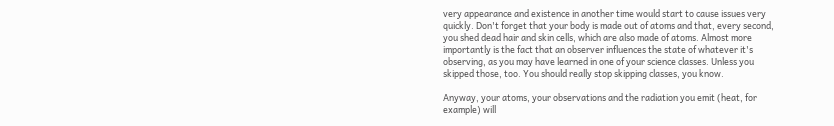very appearance and existence in another time would start to cause issues very quickly. Don't forget that your body is made out of atoms and that, every second, you shed dead hair and skin cells, which are also made of atoms. Almost more importantly is the fact that an observer influences the state of whatever it's observing, as you may have learned in one of your science classes. Unless you skipped those, too. You should really stop skipping classes, you know.

Anyway, your atoms, your observations and the radiation you emit (heat, for example) will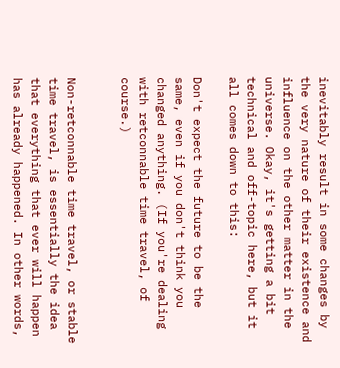inevitably result in some changes by the very nature of their existence and influence on the other matter in the universe. Okay, it's getting a bit technical and off-topic here, but it all comes down to this:

Don't expect the future to be the same, even if you don't think you changed anything. (If you're dealing with retconnable time travel, of course.)


Non-retconnable time travel, or stable time travel, is essentially the idea that everything that ever will happen has already happened. In other words,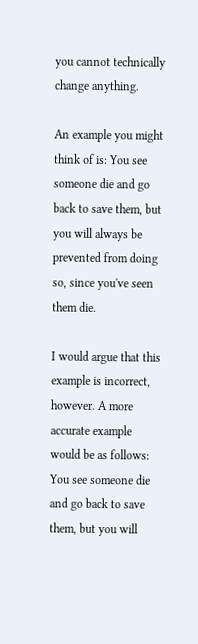you cannot technically change anything.

An example you might think of is: You see someone die and go back to save them, but you will always be prevented from doing so, since you've seen them die.

I would argue that this example is incorrect, however. A more accurate example would be as follows: You see someone die and go back to save them, but you will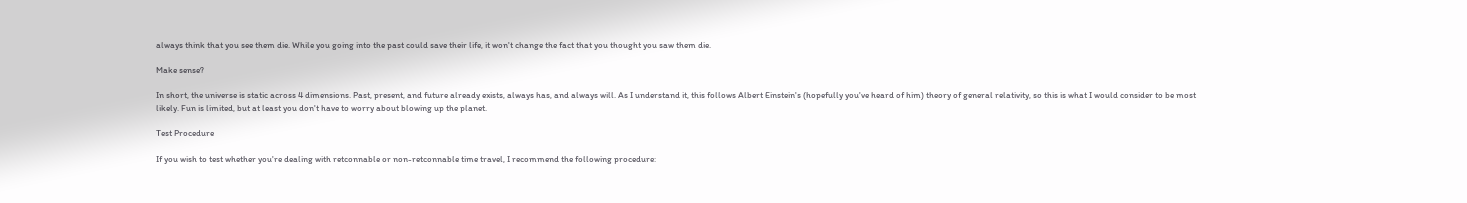always think that you see them die. While you going into the past could save their life, it won't change the fact that you thought you saw them die.

Make sense?

In short, the universe is static across 4 dimensions. Past, present, and future already exists, always has, and always will. As I understand it, this follows Albert Einstein's (hopefully you've heard of him) theory of general relativity, so this is what I would consider to be most likely. Fun is limited, but at least you don't have to worry about blowing up the planet.

Test Procedure

If you wish to test whether you're dealing with retconnable or non-retconnable time travel, I recommend the following procedure: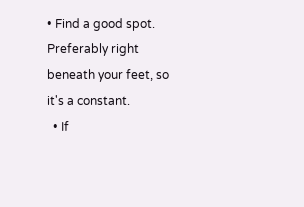• Find a good spot. Preferably right beneath your feet, so it's a constant.
  • If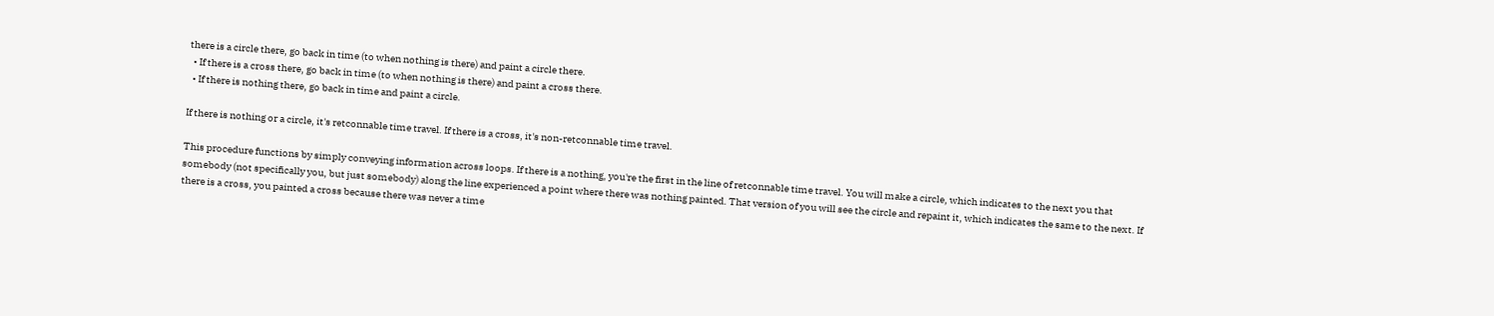there is a circle there, go back in time (to when nothing is there) and paint a circle there.
  • If there is a cross there, go back in time (to when nothing is there) and paint a cross there.
  • If there is nothing there, go back in time and paint a circle.

If there is nothing or a circle, it's retconnable time travel. If there is a cross, it's non-retconnable time travel.

This procedure functions by simply conveying information across loops. If there is a nothing, you're the first in the line of retconnable time travel. You will make a circle, which indicates to the next you that somebody (not specifically you, but just somebody) along the line experienced a point where there was nothing painted. That version of you will see the circle and repaint it, which indicates the same to the next. If there is a cross, you painted a cross because there was never a time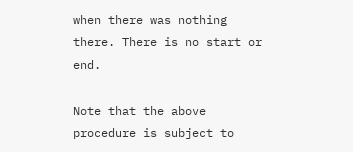when there was nothing there. There is no start or end.

Note that the above procedure is subject to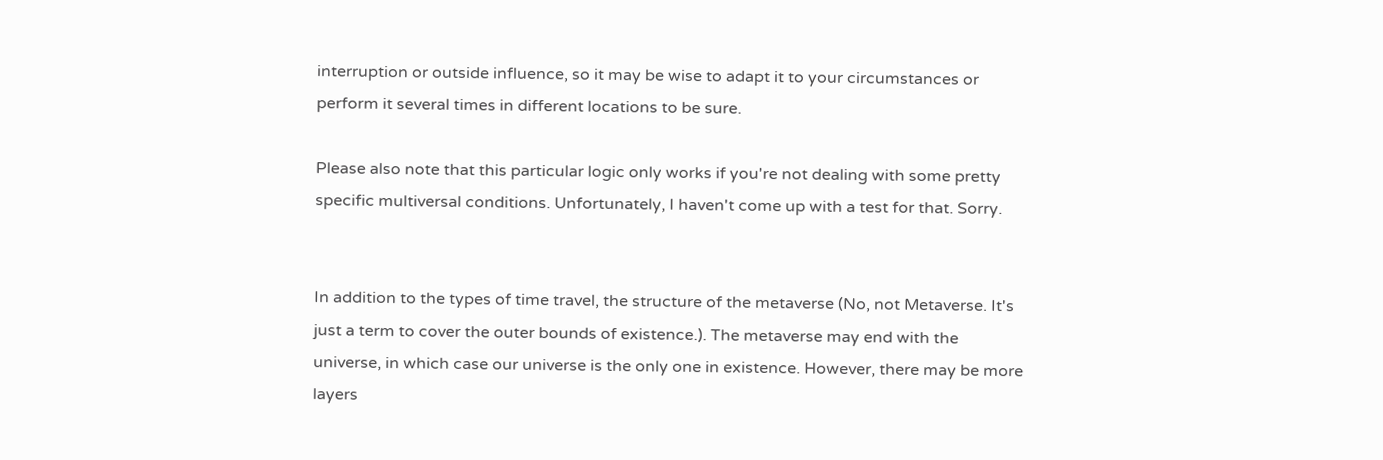interruption or outside influence, so it may be wise to adapt it to your circumstances or perform it several times in different locations to be sure.

Please also note that this particular logic only works if you're not dealing with some pretty specific multiversal conditions. Unfortunately, I haven't come up with a test for that. Sorry.


In addition to the types of time travel, the structure of the metaverse (No, not Metaverse. It's just a term to cover the outer bounds of existence.). The metaverse may end with the universe, in which case our universe is the only one in existence. However, there may be more layers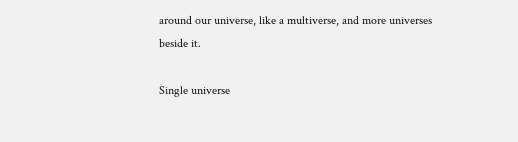around our universe, like a multiverse, and more universes beside it.

Single universe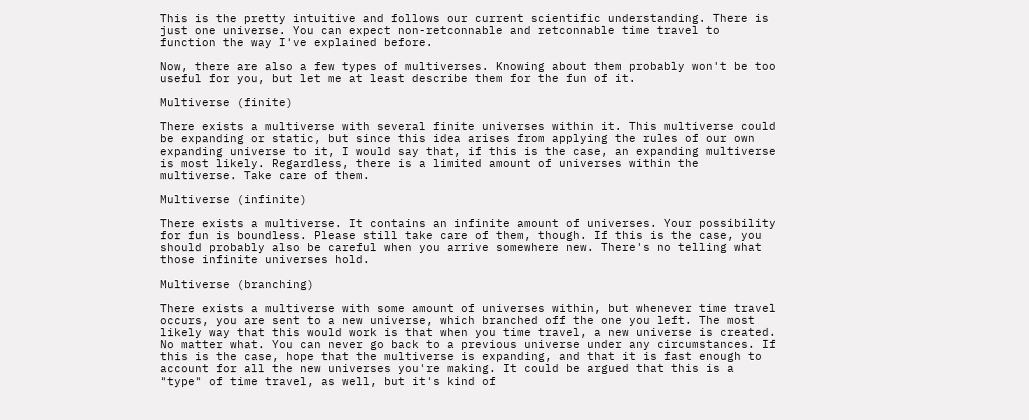This is the pretty intuitive and follows our current scientific understanding. There is just one universe. You can expect non-retconnable and retconnable time travel to function the way I've explained before.

Now, there are also a few types of multiverses. Knowing about them probably won't be too useful for you, but let me at least describe them for the fun of it.

Multiverse (finite)

There exists a multiverse with several finite universes within it. This multiverse could be expanding or static, but since this idea arises from applying the rules of our own expanding universe to it, I would say that, if this is the case, an expanding multiverse is most likely. Regardless, there is a limited amount of universes within the multiverse. Take care of them.

Multiverse (infinite)

There exists a multiverse. It contains an infinite amount of universes. Your possibility for fun is boundless. Please still take care of them, though. If this is the case, you should probably also be careful when you arrive somewhere new. There's no telling what those infinite universes hold.

Multiverse (branching)

There exists a multiverse with some amount of universes within, but whenever time travel occurs, you are sent to a new universe, which branched off the one you left. The most likely way that this would work is that when you time travel, a new universe is created. No matter what. You can never go back to a previous universe under any circumstances. If this is the case, hope that the multiverse is expanding, and that it is fast enough to account for all the new universes you're making. It could be argued that this is a "type" of time travel, as well, but it's kind of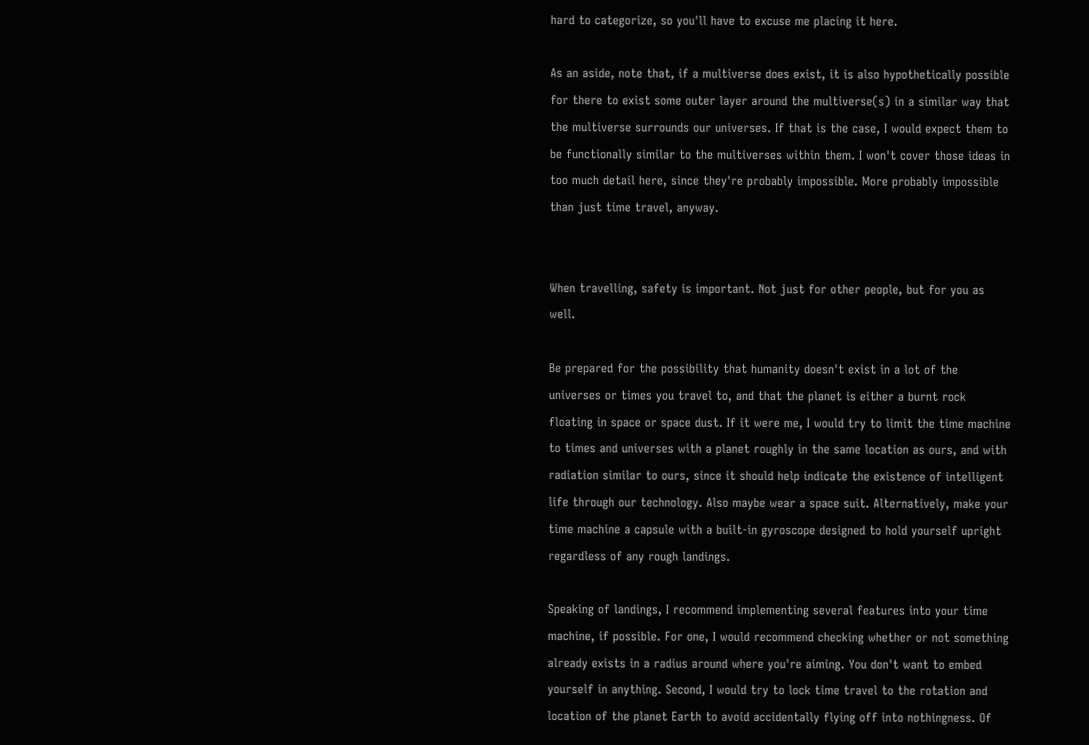hard to categorize, so you'll have to excuse me placing it here.

As an aside, note that, if a multiverse does exist, it is also hypothetically possible for there to exist some outer layer around the multiverse(s) in a similar way that the multiverse surrounds our universes. If that is the case, I would expect them to be functionally similar to the multiverses within them. I won't cover those ideas in too much detail here, since they're probably impossible. More probably impossible than just time travel, anyway.


When travelling, safety is important. Not just for other people, but for you as well.

Be prepared for the possibility that humanity doesn't exist in a lot of the universes or times you travel to, and that the planet is either a burnt rock floating in space or space dust. If it were me, I would try to limit the time machine to times and universes with a planet roughly in the same location as ours, and with radiation similar to ours, since it should help indicate the existence of intelligent life through our technology. Also maybe wear a space suit. Alternatively, make your time machine a capsule with a built-in gyroscope designed to hold yourself upright regardless of any rough landings.

Speaking of landings, I recommend implementing several features into your time machine, if possible. For one, I would recommend checking whether or not something already exists in a radius around where you're aiming. You don't want to embed yourself in anything. Second, I would try to lock time travel to the rotation and location of the planet Earth to avoid accidentally flying off into nothingness. Of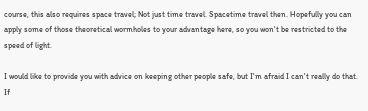course, this also requires space travel; Not just time travel. Spacetime travel then. Hopefully you can apply some of those theoretical wormholes to your advantage here, so you won't be restricted to the speed of light.

I would like to provide you with advice on keeping other people safe, but I'm afraid I can't really do that. If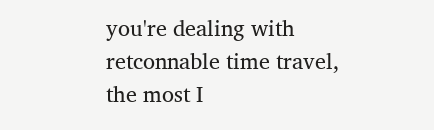you're dealing with retconnable time travel, the most I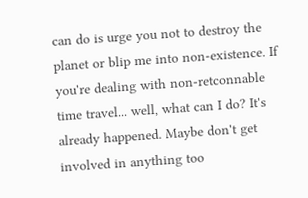can do is urge you not to destroy the planet or blip me into non-existence. If you're dealing with non-retconnable time travel... well, what can I do? It's already happened. Maybe don't get involved in anything too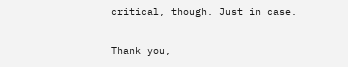critical, though. Just in case.


Thank you,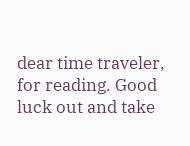dear time traveler, for reading. Good luck out and take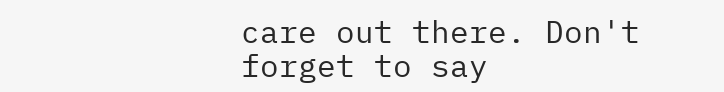care out there. Don't forget to say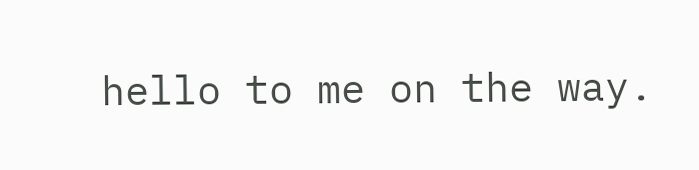hello to me on the way.